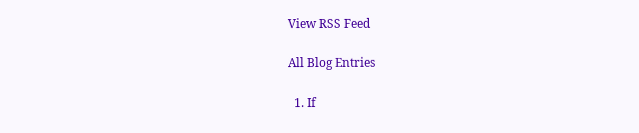View RSS Feed

All Blog Entries

  1. If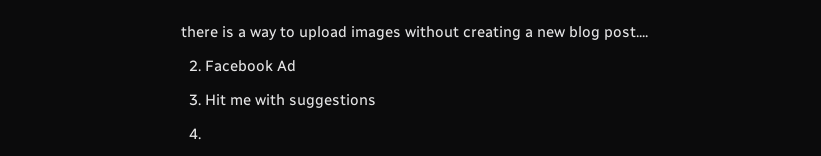there is a way to upload images without creating a new blog post....

  2. Facebook Ad

  3. Hit me with suggestions

  4.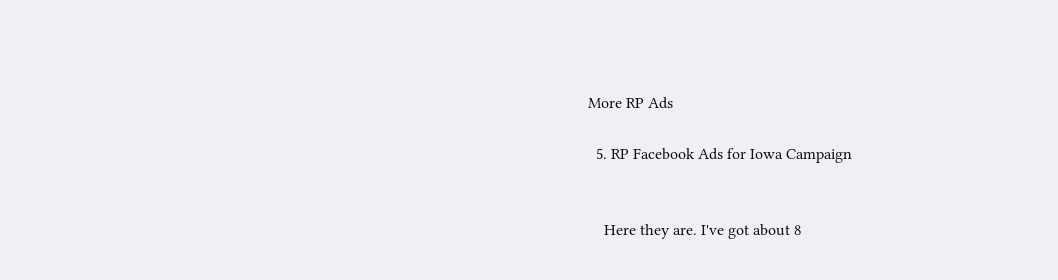More RP Ads

  5. RP Facebook Ads for Iowa Campaign


    Here they are. I've got about 8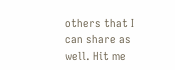others that I can share as well. Hit me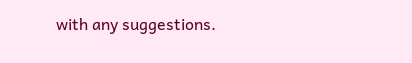with any suggestions.